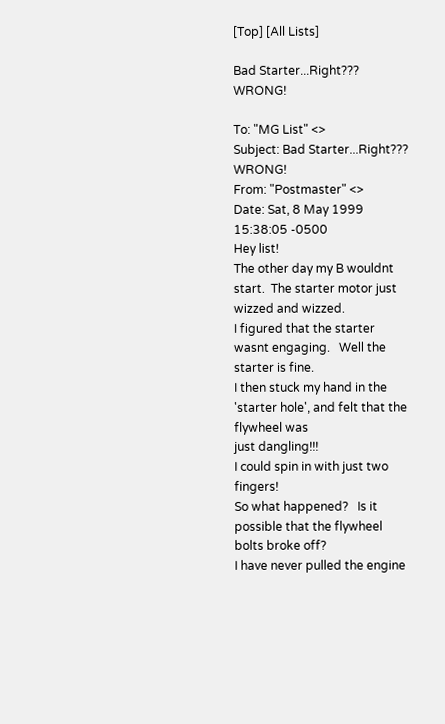[Top] [All Lists]

Bad Starter...Right??? WRONG!

To: "MG List" <>
Subject: Bad Starter...Right??? WRONG!
From: "Postmaster" <>
Date: Sat, 8 May 1999 15:38:05 -0500
Hey list!
The other day my B wouldnt start.  The starter motor just wizzed and wizzed.
I figured that the starter wasnt engaging.   Well the starter is fine.
I then stuck my hand in the 'starter hole', and felt that the flywheel was
just dangling!!!
I could spin in with just two fingers!
So what happened?   Is it possible that the flywheel bolts broke off?
I have never pulled the engine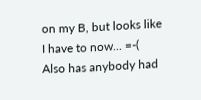on my B, but looks like I have to now... =-(
Also has anybody had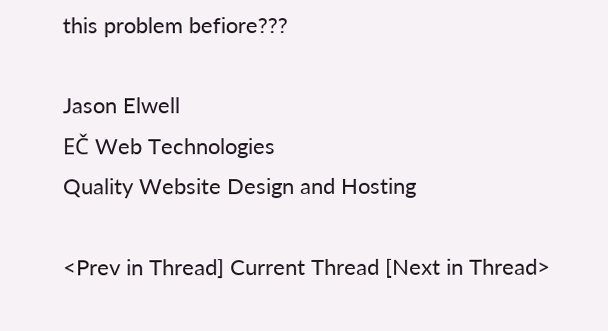this problem befiore???

Jason Elwell
EČ Web Technologies
Quality Website Design and Hosting

<Prev in Thread] Current Thread [Next in Thread>